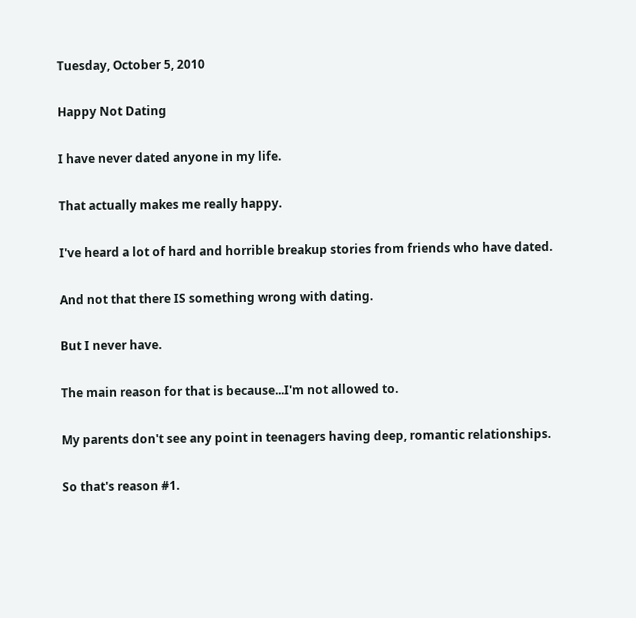Tuesday, October 5, 2010

Happy Not Dating

I have never dated anyone in my life.

That actually makes me really happy.

I've heard a lot of hard and horrible breakup stories from friends who have dated.

And not that there IS something wrong with dating.

But I never have.

The main reason for that is because...I'm not allowed to.

My parents don't see any point in teenagers having deep, romantic relationships.

So that's reason #1.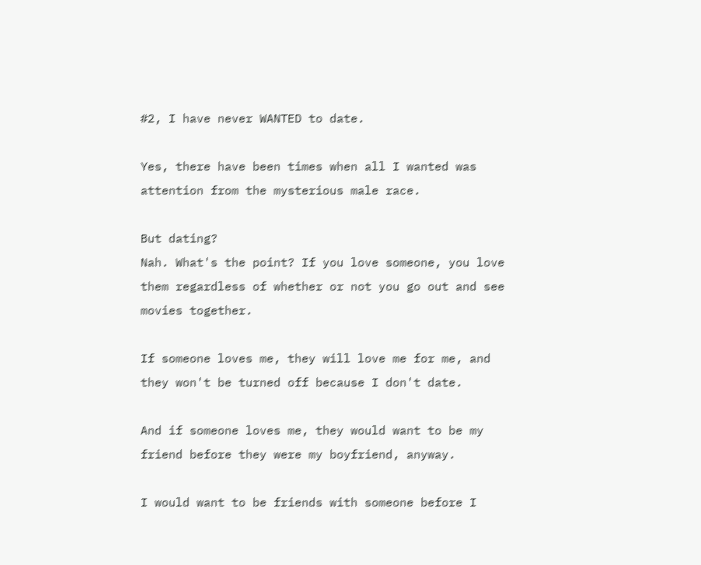#2, I have never WANTED to date.

Yes, there have been times when all I wanted was attention from the mysterious male race.

But dating?
Nah. What's the point? If you love someone, you love them regardless of whether or not you go out and see movies together.

If someone loves me, they will love me for me, and they won't be turned off because I don't date.

And if someone loves me, they would want to be my friend before they were my boyfriend, anyway.

I would want to be friends with someone before I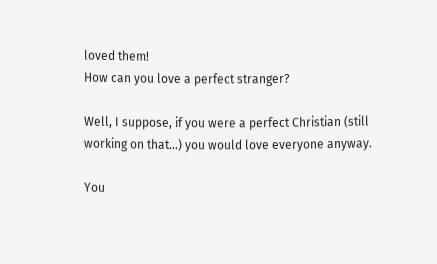loved them!
How can you love a perfect stranger?

Well, I suppose, if you were a perfect Christian (still working on that...) you would love everyone anyway.

You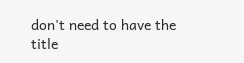don't need to have the title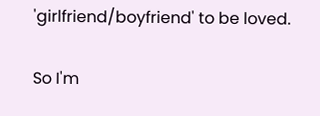'girlfriend/boyfriend' to be loved.

So I'm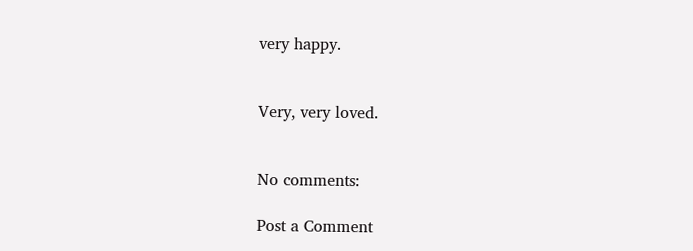very happy.


Very, very loved.


No comments:

Post a Comment